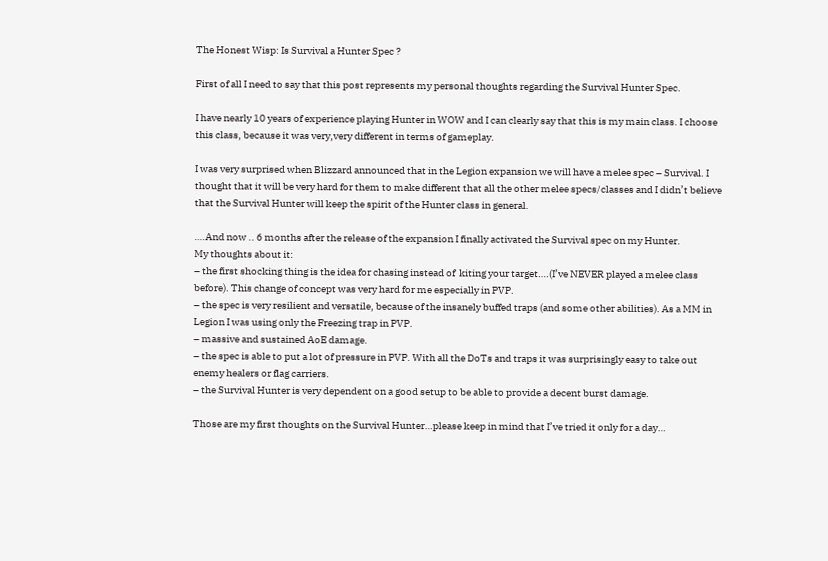The Honest Wisp: Is Survival a Hunter Spec ?

First of all I need to say that this post represents my personal thoughts regarding the Survival Hunter Spec.

I have nearly 10 years of experience playing Hunter in WOW and I can clearly say that this is my main class. I choose this class, because it was very,very different in terms of gameplay.

I was very surprised when Blizzard announced that in the Legion expansion we will have a melee spec – Survival. I thought that it will be very hard for them to make different that all the other melee specs/classes and I didn’t believe that the Survival Hunter will keep the spirit of the Hunter class in general.

….And now .. 6 months after the release of the expansion I finally activated the Survival spec on my Hunter.
My thoughts about it:
– the first shocking thing is the idea for chasing instead of  kiting your target….(I’ve NEVER played a melee class before). This change of concept was very hard for me especially in PVP.
– the spec is very resilient and versatile, because of the insanely buffed traps (and some other abilities). As a MM in Legion I was using only the Freezing trap in PVP.
– massive and sustained AoE damage.
– the spec is able to put a lot of pressure in PVP. With all the DoTs and traps it was surprisingly easy to take out enemy healers or flag carriers.
– the Survival Hunter is very dependent on a good setup to be able to provide a decent burst damage.

Those are my first thoughts on the Survival Hunter…please keep in mind that I’ve tried it only for a day…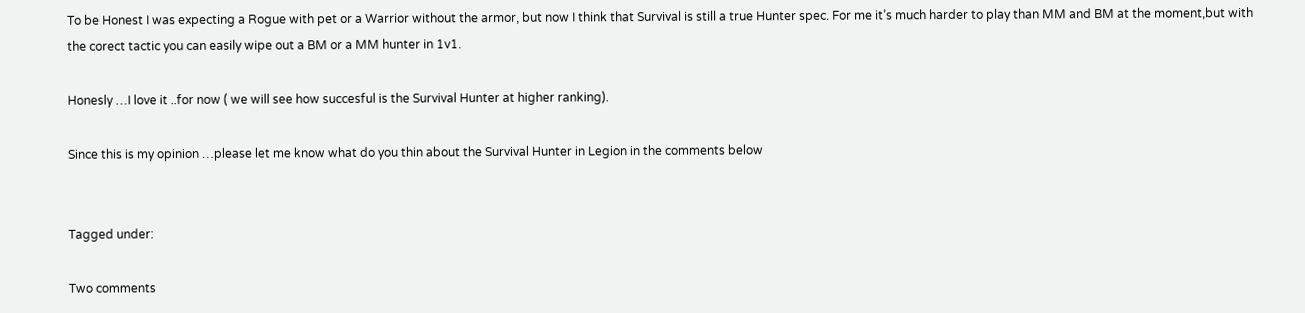To be Honest I was expecting a Rogue with pet or a Warrior without the armor, but now I think that Survival is still a true Hunter spec. For me it’s much harder to play than MM and BM at the moment,but with the corect tactic you can easily wipe out a BM or a MM hunter in 1v1.

Honesly …I love it ..for now ( we will see how succesful is the Survival Hunter at higher ranking).

Since this is my opinion …please let me know what do you thin about the Survival Hunter in Legion in the comments below


Tagged under:

Two comments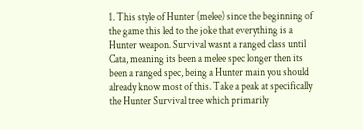1. This style of Hunter (melee) since the beginning of the game this led to the joke that everything is a Hunter weapon. Survival wasnt a ranged class until Cata, meaning its been a melee spec longer then its been a ranged spec, being a Hunter main you should already know most of this. Take a peak at specifically the Hunter Survival tree which primarily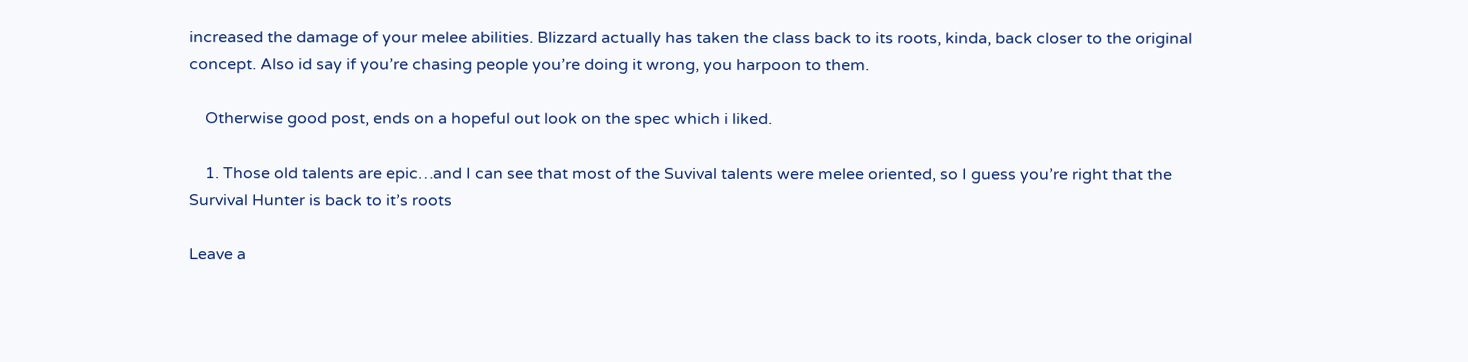increased the damage of your melee abilities. Blizzard actually has taken the class back to its roots, kinda, back closer to the original concept. Also id say if you’re chasing people you’re doing it wrong, you harpoon to them.

    Otherwise good post, ends on a hopeful out look on the spec which i liked.

    1. Those old talents are epic…and I can see that most of the Suvival talents were melee oriented, so I guess you’re right that the Survival Hunter is back to it’s roots

Leave a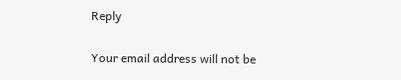Reply

Your email address will not be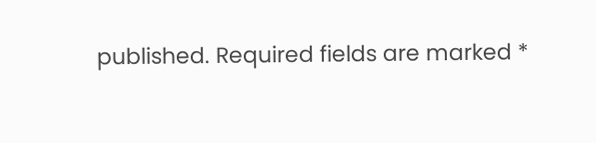published. Required fields are marked *